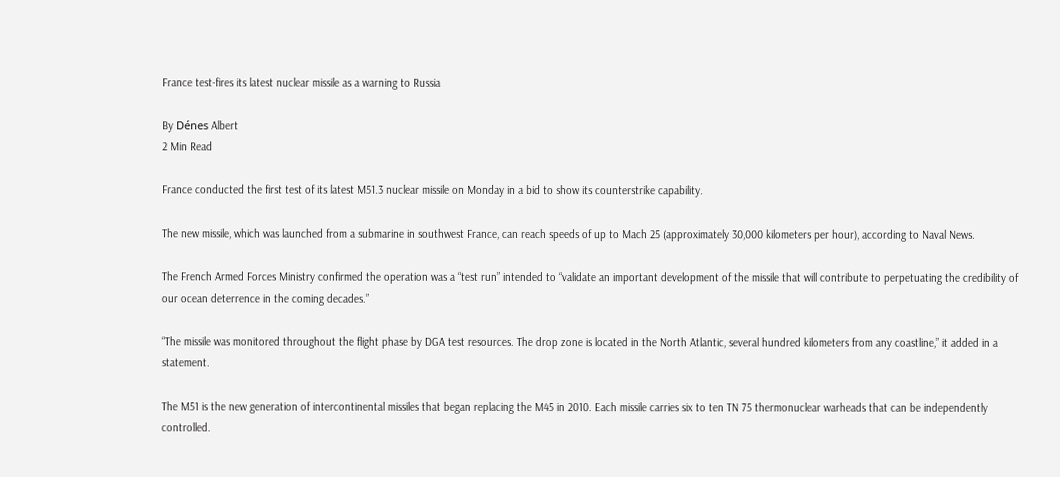France test-fires its latest nuclear missile as a warning to Russia

By Dénes Albert
2 Min Read

France conducted the first test of its latest M51.3 nuclear missile on Monday in a bid to show its counterstrike capability.

The new missile, which was launched from a submarine in southwest France, can reach speeds of up to Mach 25 (approximately 30,000 kilometers per hour), according to Naval News.

The French Armed Forces Ministry confirmed the operation was a “test run” intended to “validate an important development of the missile that will contribute to perpetuating the credibility of our ocean deterrence in the coming decades.”

“The missile was monitored throughout the flight phase by DGA test resources. The drop zone is located in the North Atlantic, several hundred kilometers from any coastline,” it added in a statement.

The M51 is the new generation of intercontinental missiles that began replacing the M45 in 2010. Each missile carries six to ten TN 75 thermonuclear warheads that can be independently controlled.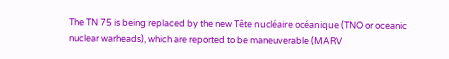The TN 75 is being replaced by the new Tête nucléaire océanique (TNO or oceanic nuclear warheads), which are reported to be maneuverable (MARV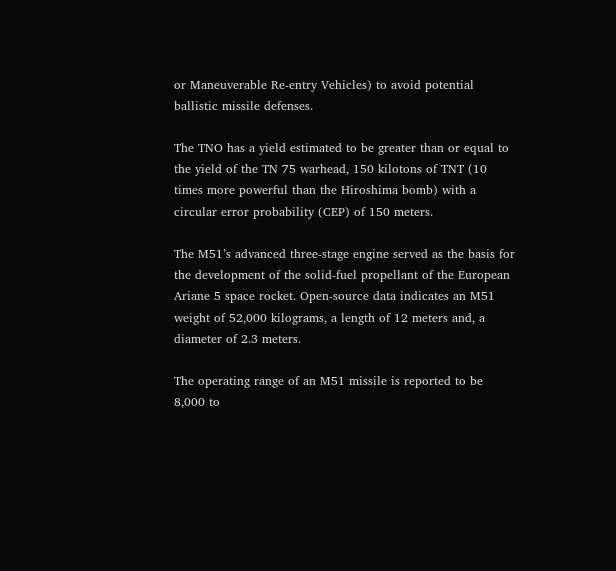or Maneuverable Re-entry Vehicles) to avoid potential ballistic missile defenses.

The TNO has a yield estimated to be greater than or equal to the yield of the TN 75 warhead, 150 kilotons of TNT (10 times more powerful than the Hiroshima bomb) with a circular error probability (CEP) of 150 meters.

The M51’s advanced three-stage engine served as the basis for the development of the solid-fuel propellant of the European Ariane 5 space rocket. Open-source data indicates an M51 weight of 52,000 kilograms, a length of 12 meters and, a diameter of 2.3 meters.

The operating range of an M51 missile is reported to be 8,000 to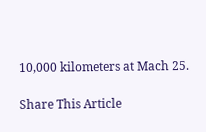10,000 kilometers at Mach 25.

Share This Article